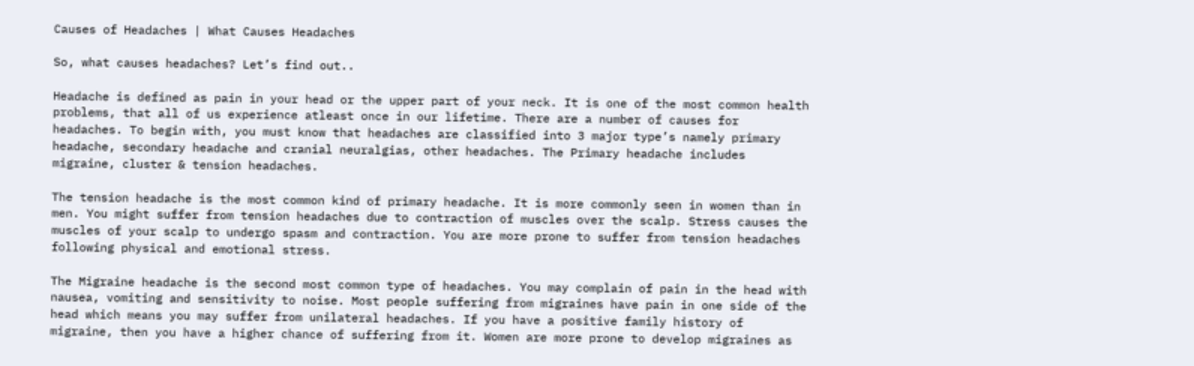Causes of Headaches | What Causes Headaches

So, what causes headaches? Let’s find out..

Headache is defined as pain in your head or the upper part of your neck. It is one of the most common health problems, that all of us experience atleast once in our lifetime. There are a number of causes for headaches. To begin with, you must know that headaches are classified into 3 major type’s namely primary headache, secondary headache and cranial neuralgias, other headaches. The Primary headache includes migraine, cluster & tension headaches.

The tension headache is the most common kind of primary headache. It is more commonly seen in women than in men. You might suffer from tension headaches due to contraction of muscles over the scalp. Stress causes the muscles of your scalp to undergo spasm and contraction. You are more prone to suffer from tension headaches following physical and emotional stress.

The Migraine headache is the second most common type of headaches. You may complain of pain in the head with nausea, vomiting and sensitivity to noise. Most people suffering from migraines have pain in one side of the head which means you may suffer from unilateral headaches. If you have a positive family history of migraine, then you have a higher chance of suffering from it. Women are more prone to develop migraines as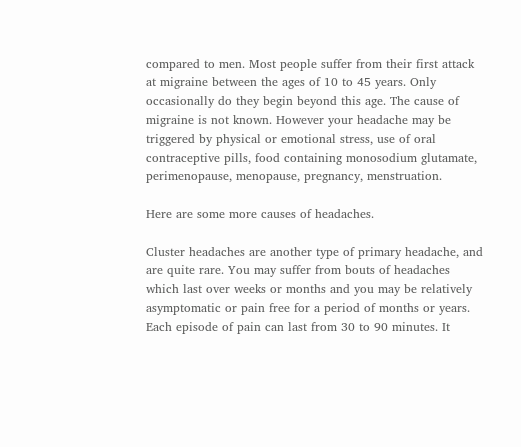compared to men. Most people suffer from their first attack at migraine between the ages of 10 to 45 years. Only occasionally do they begin beyond this age. The cause of migraine is not known. However your headache may be triggered by physical or emotional stress, use of oral contraceptive pills, food containing monosodium glutamate, perimenopause, menopause, pregnancy, menstruation.

Here are some more causes of headaches.

Cluster headaches are another type of primary headache, and are quite rare. You may suffer from bouts of headaches which last over weeks or months and you may be relatively asymptomatic or pain free for a period of months or years. Each episode of pain can last from 30 to 90 minutes. It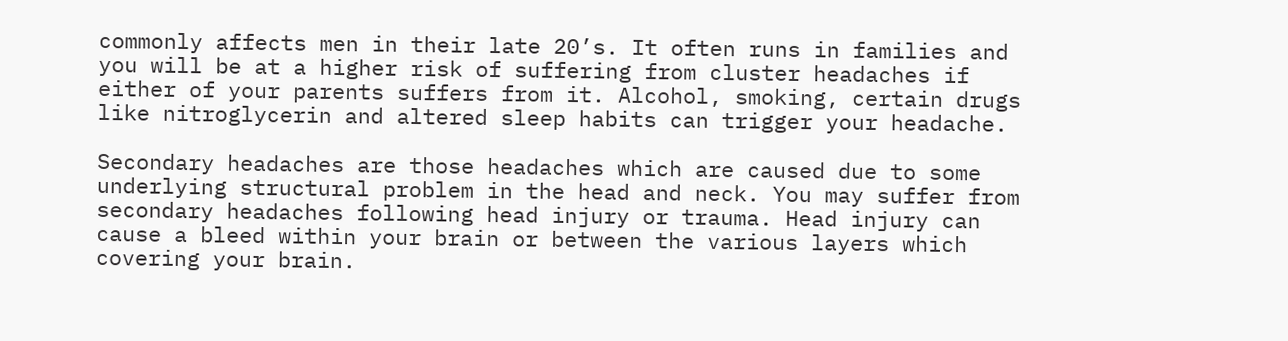commonly affects men in their late 20’s. It often runs in families and you will be at a higher risk of suffering from cluster headaches if either of your parents suffers from it. Alcohol, smoking, certain drugs like nitroglycerin and altered sleep habits can trigger your headache.

Secondary headaches are those headaches which are caused due to some underlying structural problem in the head and neck. You may suffer from secondary headaches following head injury or trauma. Head injury can cause a bleed within your brain or between the various layers which covering your brain.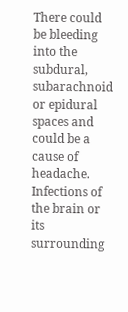There could be bleeding into the subdural, subarachnoid or epidural spaces and could be a cause of headache. Infections of the brain or its surrounding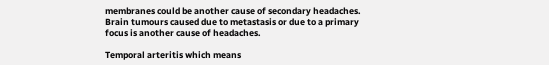membranes could be another cause of secondary headaches. Brain tumours caused due to metastasis or due to a primary focus is another cause of headaches.

Temporal arteritis which means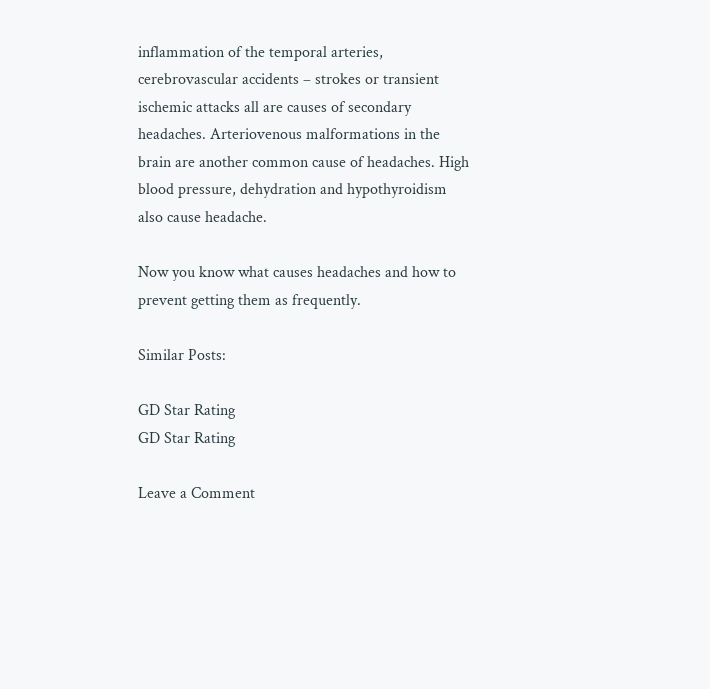inflammation of the temporal arteries, cerebrovascular accidents – strokes or transient ischemic attacks all are causes of secondary headaches. Arteriovenous malformations in the brain are another common cause of headaches. High blood pressure, dehydration and hypothyroidism also cause headache.

Now you know what causes headaches and how to prevent getting them as frequently.

Similar Posts:

GD Star Rating
GD Star Rating

Leave a Comment